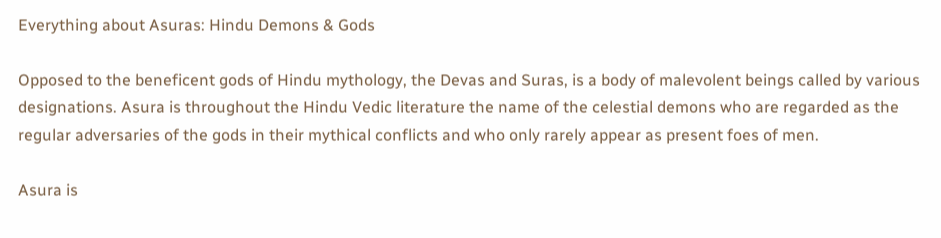Everything about Asuras: Hindu Demons & Gods

Opposed to the beneficent gods of Hindu mythology, the Devas and Suras, is a body of malevolent beings called by various designations. Asura is throughout the Hindu Vedic literature the name of the celestial demons who are regarded as the regular adversaries of the gods in their mythical conflicts and who only rarely appear as present foes of men.

Asura is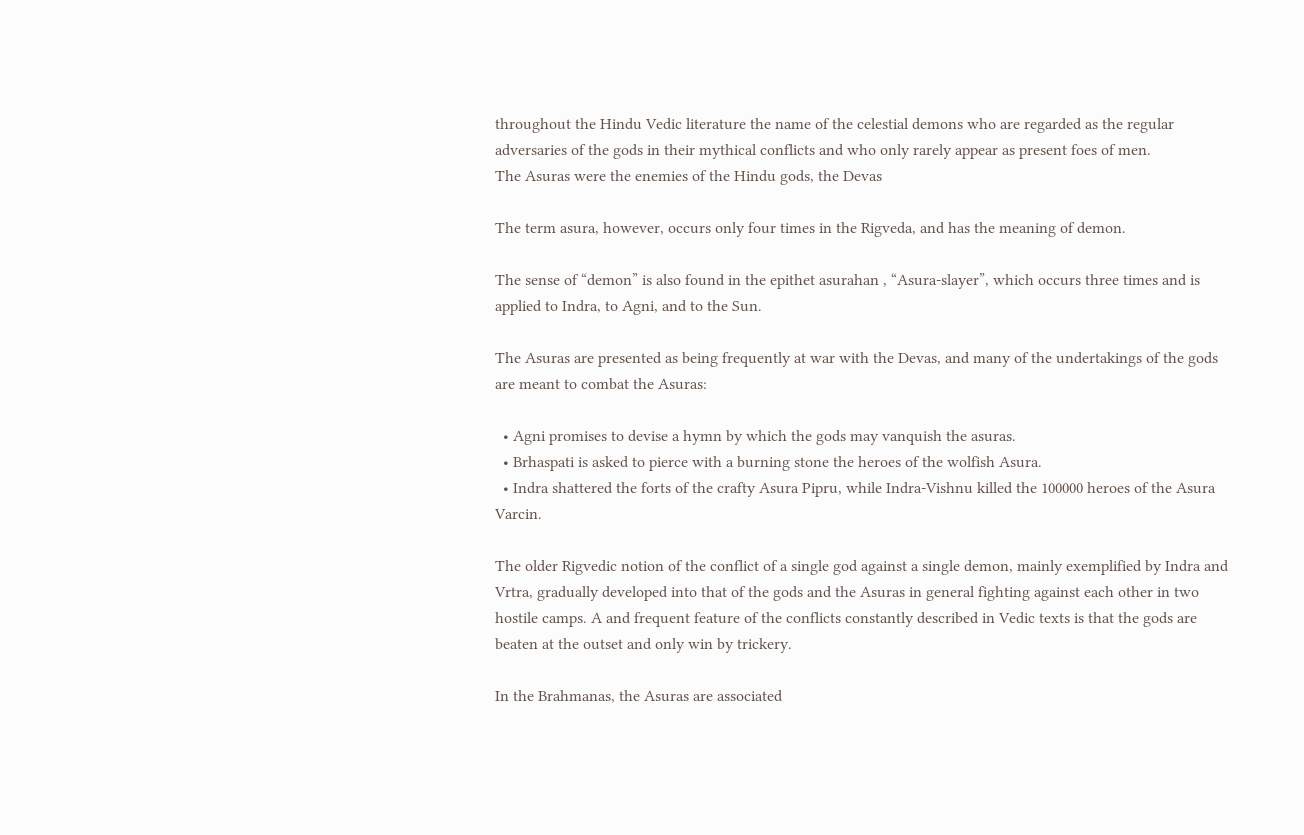throughout the Hindu Vedic literature the name of the celestial demons who are regarded as the regular adversaries of the gods in their mythical conflicts and who only rarely appear as present foes of men.
The Asuras were the enemies of the Hindu gods, the Devas

The term asura, however, occurs only four times in the Rigveda, and has the meaning of demon.

The sense of “demon” is also found in the epithet asurahan , “Asura-slayer”, which occurs three times and is applied to Indra, to Agni, and to the Sun.

The Asuras are presented as being frequently at war with the Devas, and many of the undertakings of the gods are meant to combat the Asuras:

  • Agni promises to devise a hymn by which the gods may vanquish the asuras.
  • Brhaspati is asked to pierce with a burning stone the heroes of the wolfish Asura.
  • Indra shattered the forts of the crafty Asura Pipru, while Indra-Vishnu killed the 100000 heroes of the Asura Varcin.

The older Rigvedic notion of the conflict of a single god against a single demon, mainly exemplified by Indra and Vrtra, gradually developed into that of the gods and the Asuras in general fighting against each other in two hostile camps. A and frequent feature of the conflicts constantly described in Vedic texts is that the gods are beaten at the outset and only win by trickery.

In the Brahmanas, the Asuras are associated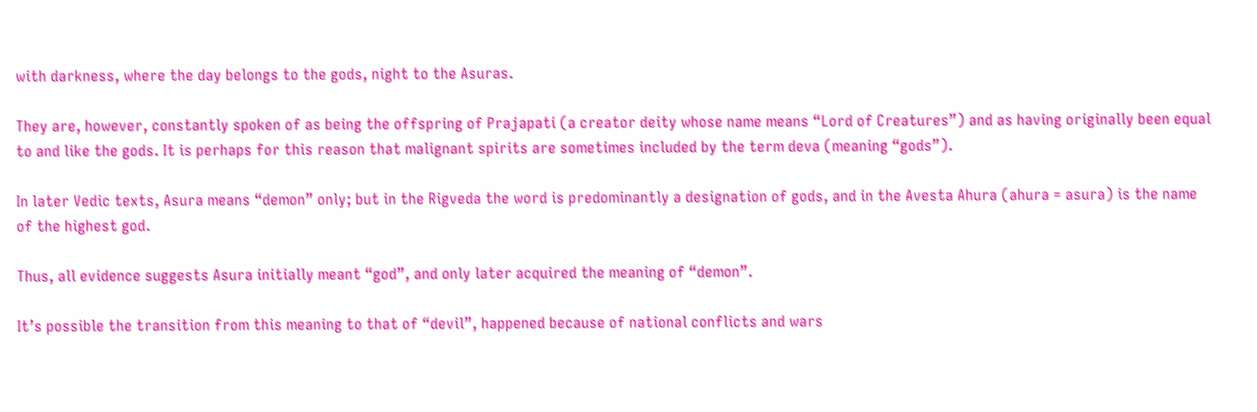with darkness, where the day belongs to the gods, night to the Asuras.

They are, however, constantly spoken of as being the offspring of Prajapati (a creator deity whose name means “Lord of Creatures”) and as having originally been equal to and like the gods. It is perhaps for this reason that malignant spirits are sometimes included by the term deva (meaning “gods”).

In later Vedic texts, Asura means “demon” only; but in the Rigveda the word is predominantly a designation of gods, and in the Avesta Ahura (ahura = asura) is the name of the highest god.

Thus, all evidence suggests Asura initially meant “god”, and only later acquired the meaning of “demon”.

It’s possible the transition from this meaning to that of “devil”, happened because of national conflicts and wars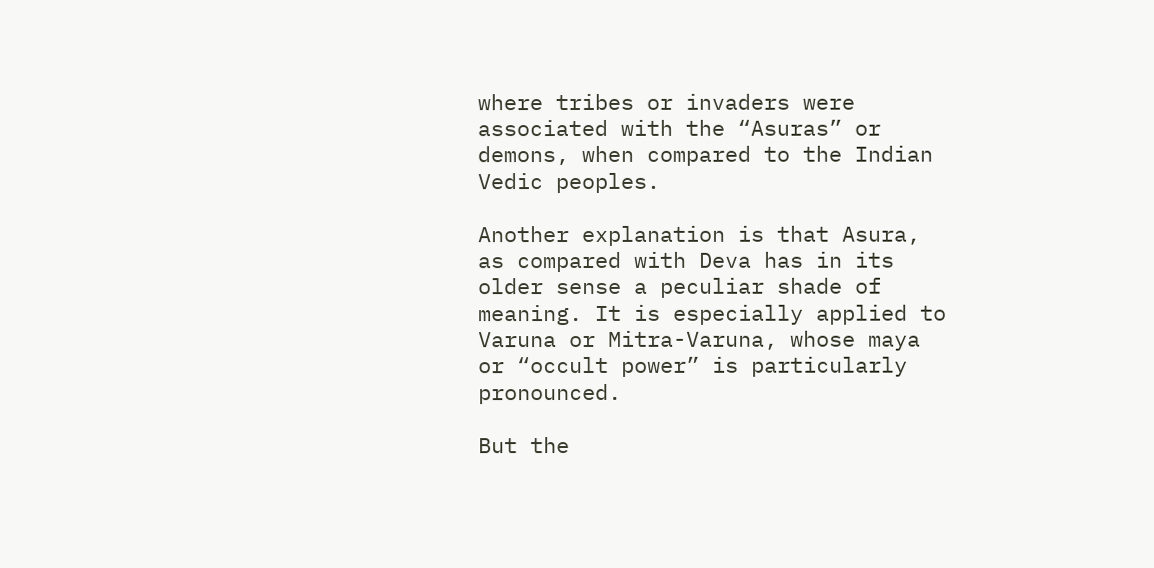where tribes or invaders were associated with the “Asuras” or demons, when compared to the Indian Vedic peoples.

Another explanation is that Asura, as compared with Deva has in its older sense a peculiar shade of meaning. It is especially applied to Varuna or Mitra-Varuna, whose maya or “occult power” is particularly pronounced.

But the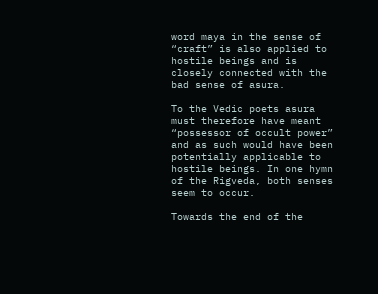word maya in the sense of “craft” is also applied to hostile beings and is closely connected with the bad sense of asura.

To the Vedic poets asura must therefore have meant “possessor of occult power” and as such would have been potentially applicable to hostile beings. In one hymn of the Rigveda, both senses seem to occur.

Towards the end of the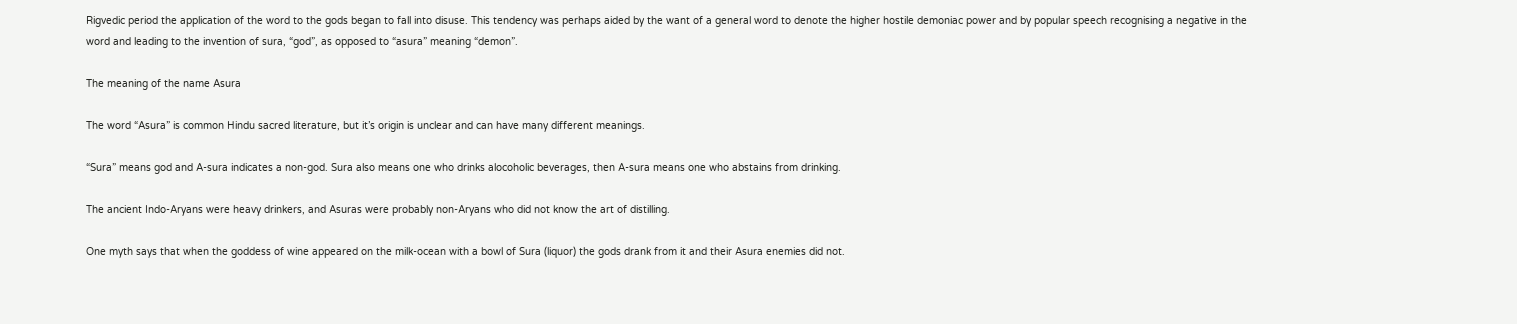Rigvedic period the application of the word to the gods began to fall into disuse. This tendency was perhaps aided by the want of a general word to denote the higher hostile demoniac power and by popular speech recognising a negative in the word and leading to the invention of sura, “god”, as opposed to “asura” meaning “demon”.

The meaning of the name Asura

The word “Asura” is common Hindu sacred literature, but it’s origin is unclear and can have many different meanings.

“Sura” means god and A-sura indicates a non-god. Sura also means one who drinks alocoholic beverages, then A-sura means one who abstains from drinking.

The ancient Indo-Aryans were heavy drinkers, and Asuras were probably non-Aryans who did not know the art of distilling.

One myth says that when the goddess of wine appeared on the milk-ocean with a bowl of Sura (liquor) the gods drank from it and their Asura enemies did not.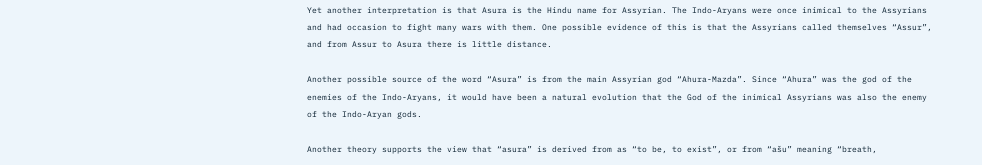Yet another interpretation is that Asura is the Hindu name for Assyrian. The Indo-Aryans were once inimical to the Assyrians and had occasion to fight many wars with them. One possible evidence of this is that the Assyrians called themselves “Assur”, and from Assur to Asura there is little distance.

Another possible source of the word “Asura” is from the main Assyrian god “Ahura-Mazda”. Since “Ahura” was the god of the enemies of the Indo-Aryans, it would have been a natural evolution that the God of the inimical Assyrians was also the enemy of the Indo-Aryan gods.

Another theory supports the view that “asura” is derived from as “to be, to exist”, or from “ašu” meaning “breath,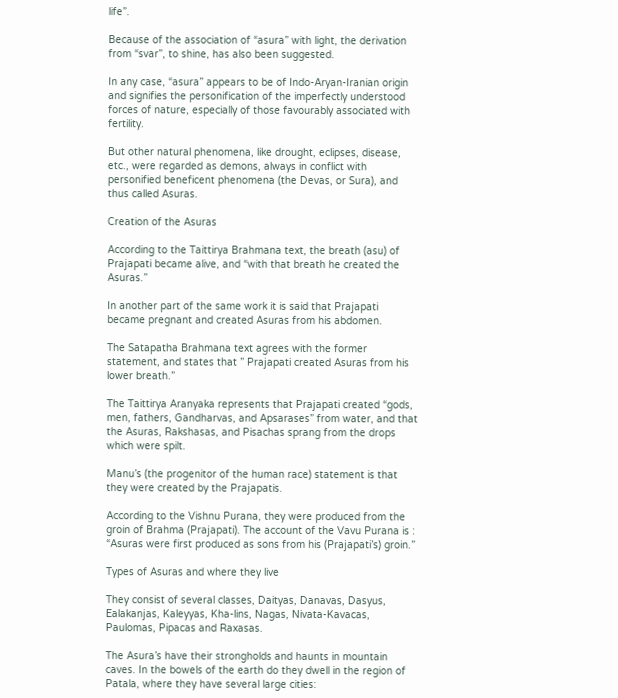life”.

Because of the association of “asura” with light, the derivation from “svar”, to shine, has also been suggested.

In any case, “asura” appears to be of Indo-Aryan-Iranian origin and signifies the personification of the imperfectly understood forces of nature, especially of those favourably associated with fertility.

But other natural phenomena, like drought, eclipses, disease, etc., were regarded as demons, always in conflict with personified beneficent phenomena (the Devas, or Sura), and thus called Asuras.

Creation of the Asuras

According to the Taittirya Brahmana text, the breath (asu) of Prajapati became alive, and “with that breath he created the Asuras.”

In another part of the same work it is said that Prajapati became pregnant and created Asuras from his abdomen.

The Satapatha Brahmana text agrees with the former statement, and states that ” Prajapati created Asuras from his lower breath.”

The Taittirya Aranyaka represents that Prajapati created “gods, men, fathers, Gandharvas, and Apsarases” from water, and that the Asuras, Rakshasas, and Pisachas sprang from the drops which were spilt.

Manu’s (the progenitor of the human race) statement is that they were created by the Prajapatis.

According to the Vishnu Purana, they were produced from the groin of Brahma (Prajapati). The account of the Vavu Purana is : “Asuras were first produced as sons from his (Prajapati’s) groin.”

Types of Asuras and where they live

They consist of several classes, Daityas, Danavas, Dasyus, Ealakanjas, Kaleyyas, Kha-lins, Nagas, Nivata-Kavacas, Paulomas, Pipacas and Raxasas.

The Asura’s have their strongholds and haunts in mountain caves. In the bowels of the earth do they dwell in the region of Patala, where they have several large cities: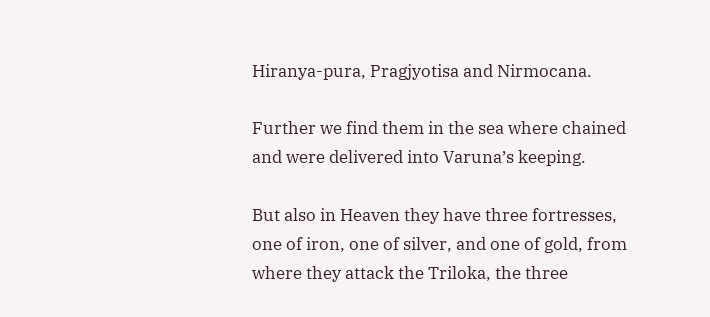Hiranya-pura, Pragjyotisa and Nirmocana.

Further we find them in the sea where chained and were delivered into Varuna’s keeping.

But also in Heaven they have three fortresses, one of iron, one of silver, and one of gold, from where they attack the Triloka, the three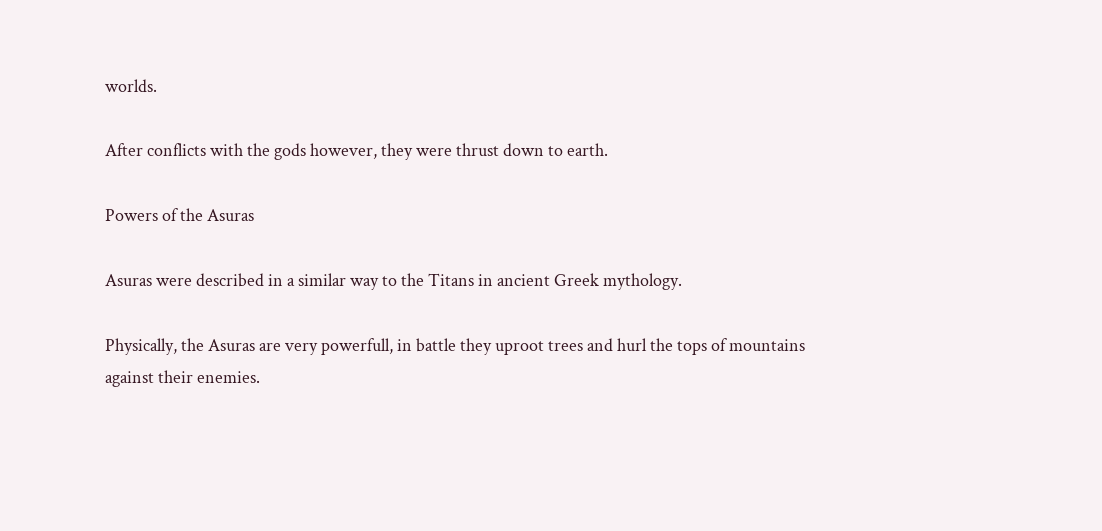worlds.

After conflicts with the gods however, they were thrust down to earth.

Powers of the Asuras

Asuras were described in a similar way to the Titans in ancient Greek mythology.

Physically, the Asuras are very powerfull, in battle they uproot trees and hurl the tops of mountains against their enemies.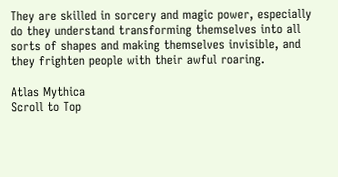They are skilled in sorcery and magic power, especially do they understand transforming themselves into all sorts of shapes and making themselves invisible, and they frighten people with their awful roaring.

Atlas Mythica
Scroll to Top